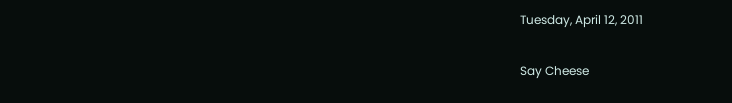Tuesday, April 12, 2011

Say Cheese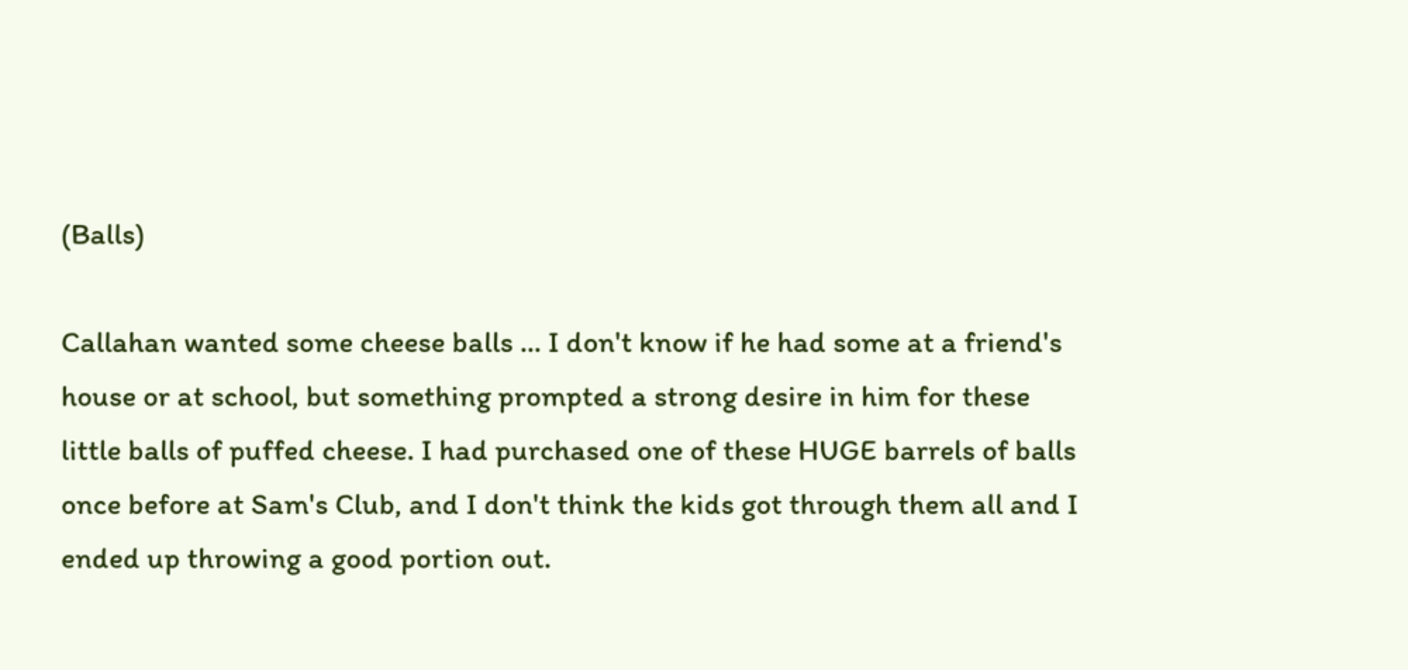(Balls)

Callahan wanted some cheese balls ... I don't know if he had some at a friend's house or at school, but something prompted a strong desire in him for these little balls of puffed cheese. I had purchased one of these HUGE barrels of balls once before at Sam's Club, and I don't think the kids got through them all and I ended up throwing a good portion out.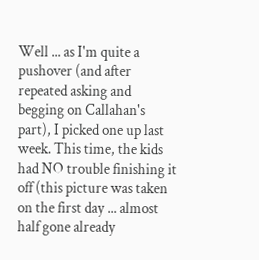Well ... as I'm quite a pushover (and after repeated asking and begging on Callahan's part), I picked one up last week. This time, the kids had NO trouble finishing it off (this picture was taken on the first day ... almost half gone already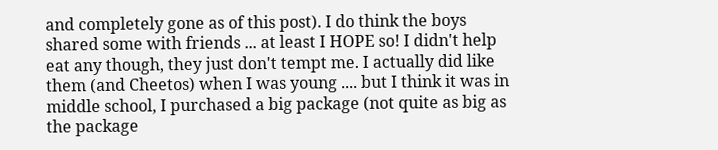and completely gone as of this post). I do think the boys shared some with friends ... at least I HOPE so! I didn't help eat any though, they just don't tempt me. I actually did like them (and Cheetos) when I was young .... but I think it was in middle school, I purchased a big package (not quite as big as the package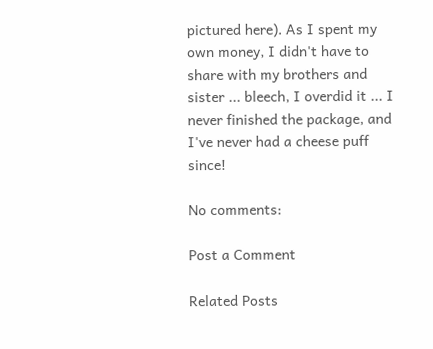pictured here). As I spent my own money, I didn't have to share with my brothers and sister ... bleech, I overdid it ... I never finished the package, and I've never had a cheese puff since!

No comments:

Post a Comment

Related Posts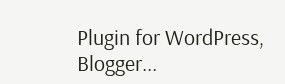Plugin for WordPress, Blogger...